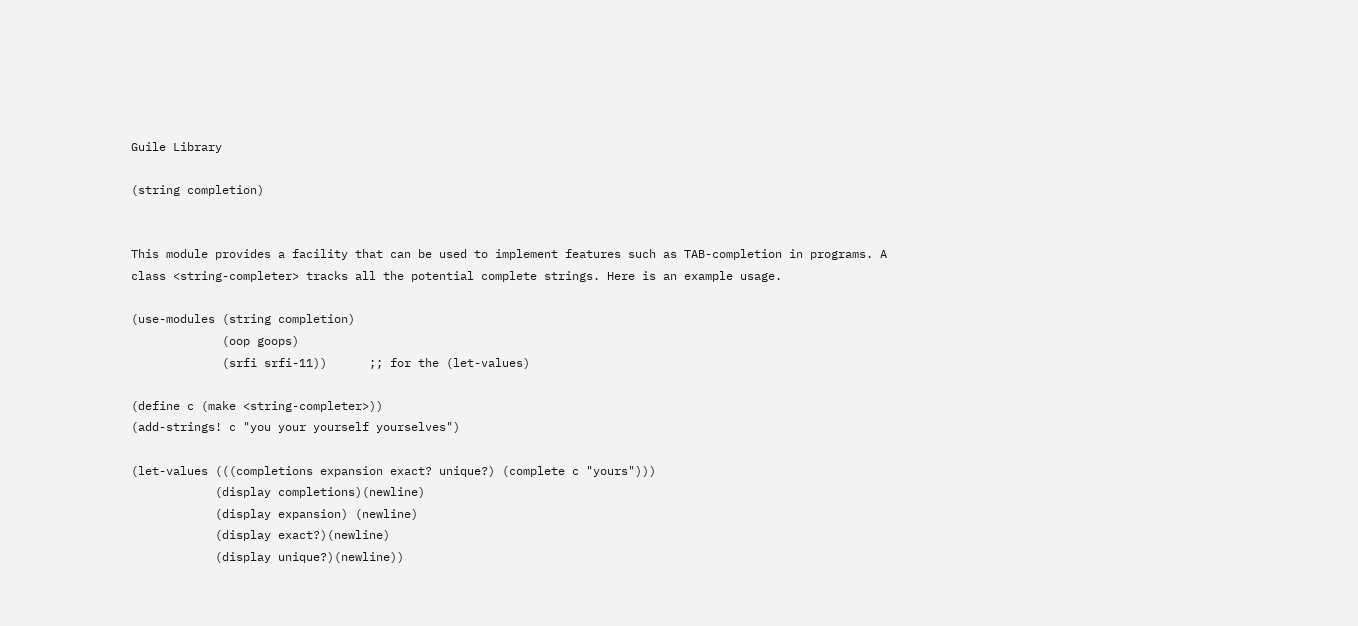Guile Library

(string completion)


This module provides a facility that can be used to implement features such as TAB-completion in programs. A class <string-completer> tracks all the potential complete strings. Here is an example usage.

(use-modules (string completion)
             (oop goops)
             (srfi srfi-11))      ;; for the (let-values)

(define c (make <string-completer>))
(add-strings! c "you your yourself yourselves")

(let-values (((completions expansion exact? unique?) (complete c "yours")))
            (display completions)(newline)
            (display expansion) (newline)
            (display exact?)(newline)
            (display unique?)(newline))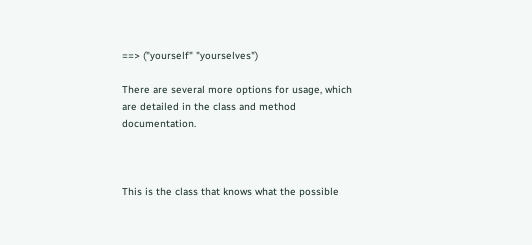==> ("yourself" "yourselves")

There are several more options for usage, which are detailed in the class and method documentation.



This is the class that knows what the possible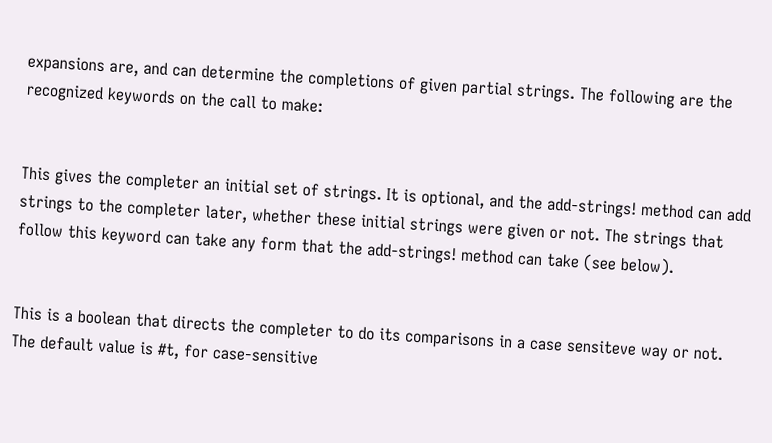expansions are, and can determine the completions of given partial strings. The following are the recognized keywords on the call to make:


This gives the completer an initial set of strings. It is optional, and the add-strings! method can add strings to the completer later, whether these initial strings were given or not. The strings that follow this keyword can take any form that the add-strings! method can take (see below).


This is a boolean that directs the completer to do its comparisons in a case sensiteve way or not. The default value is #t, for case-sensitive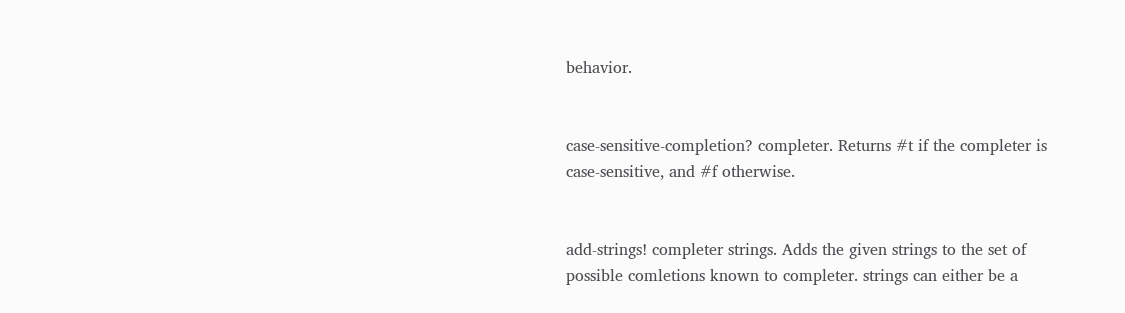behavior.


case-sensitive-completion? completer. Returns #t if the completer is case-sensitive, and #f otherwise.


add-strings! completer strings. Adds the given strings to the set of possible comletions known to completer. strings can either be a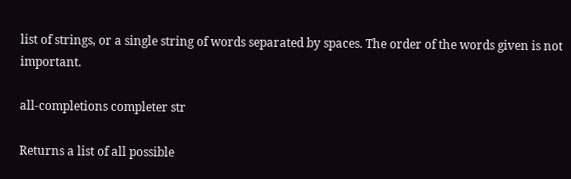list of strings, or a single string of words separated by spaces. The order of the words given is not important.

all-completions completer str

Returns a list of all possible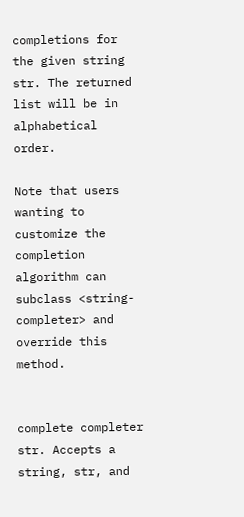completions for the given string str. The returned list will be in alphabetical order.

Note that users wanting to customize the completion algorithm can subclass <string-completer> and override this method.


complete completer str. Accepts a string, str, and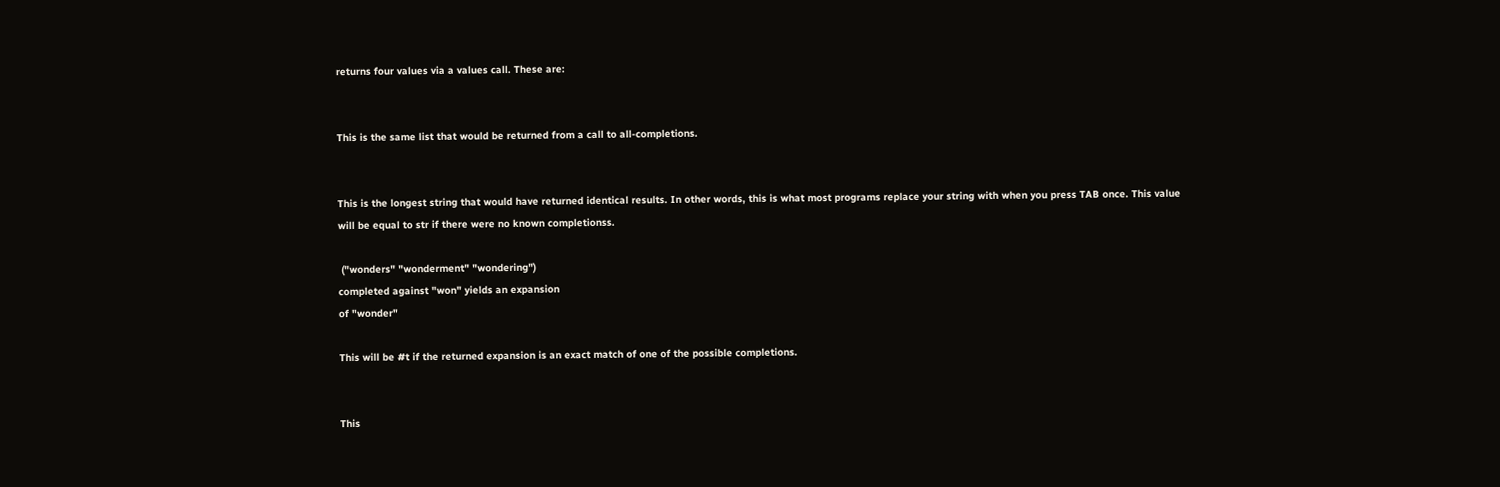returns four values via a values call. These are:


This is the same list that would be returned from a call to all-completions.


This is the longest string that would have returned identical results. In other words, this is what most programs replace your string with when you press TAB once. This value will be equal to str if there were no known completionss.

 ("wonders" "wonderment" "wondering")
completed against "won" yields an expansion
of "wonder"

This will be #t if the returned expansion is an exact match of one of the possible completions.


This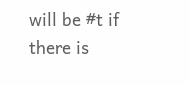will be #t if there is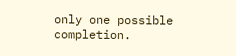only one possible completion.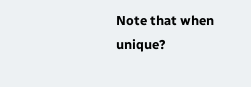Note that when unique?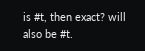is #t, then exact? will also be #t.